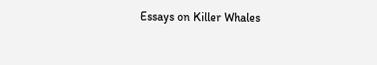Essays on Killer Whales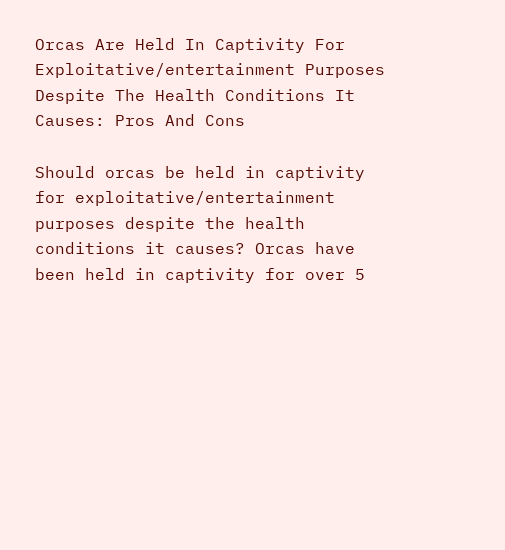Orcas Are Held In Captivity For Exploitative/entertainment Purposes Despite The Health Conditions It Causes: Pros And Cons

Should orcas be held in captivity for exploitative/entertainment purposes despite the health conditions it causes? Orcas have been held in captivity for over 5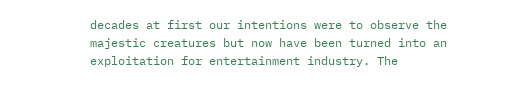decades at first our intentions were to observe the majestic creatures but now have been turned into an exploitation for entertainment industry. The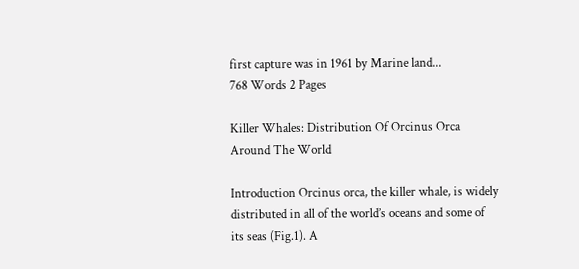first capture was in 1961 by Marine land...
768 Words 2 Pages

Killer Whales: Distribution Of Orcinus Orca Around The World

Introduction Orcinus orca, the killer whale, is widely distributed in all of the world’s oceans and some of its seas (Fig.1). A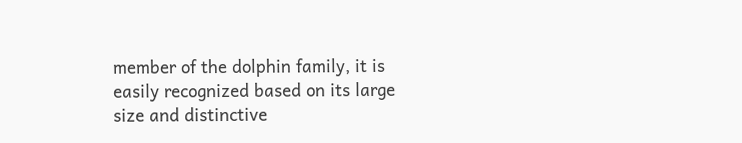member of the dolphin family, it is easily recognized based on its large size and distinctive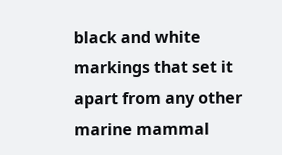black and white markings that set it apart from any other marine mammal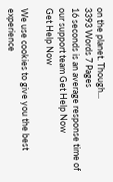on the planet. Though...
3393 Words 7 Pages
16 seconds is an average response time of our support team Get Help Now
Get Help Now

We use cookies to give you the best experience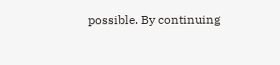possible. By continuing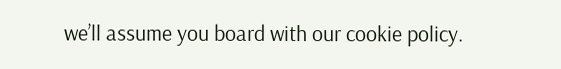we’ll assume you board with our cookie policy.